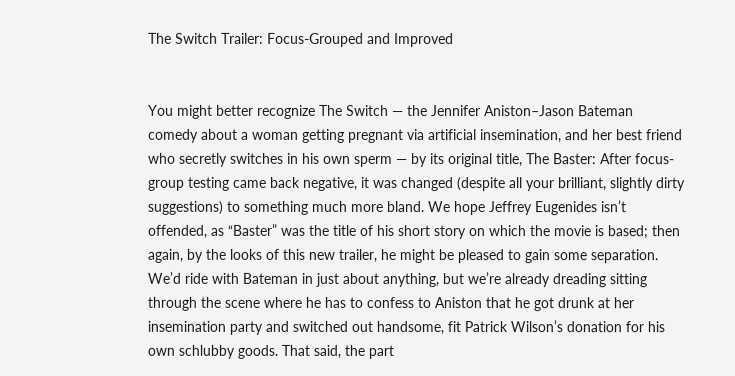The Switch Trailer: Focus-Grouped and Improved


You might better recognize The Switch — the Jennifer Aniston–Jason Bateman comedy about a woman getting pregnant via artificial insemination, and her best friend who secretly switches in his own sperm — by its original title, The Baster: After focus-group testing came back negative, it was changed (despite all your brilliant, slightly dirty suggestions) to something much more bland. We hope Jeffrey Eugenides isn’t offended, as “Baster” was the title of his short story on which the movie is based; then again, by the looks of this new trailer, he might be pleased to gain some separation. We’d ride with Bateman in just about anything, but we’re already dreading sitting through the scene where he has to confess to Aniston that he got drunk at her insemination party and switched out handsome, fit Patrick Wilson’s donation for his own schlubby goods. That said, the part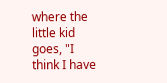where the little kid goes, "I think I have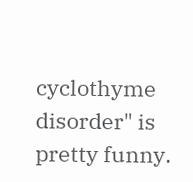cyclothyme disorder" is pretty funny.